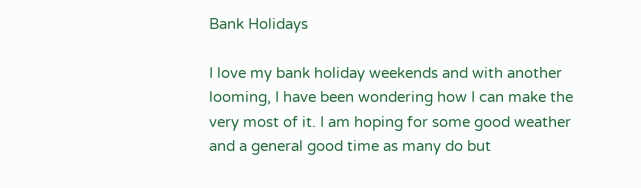Bank Holidays

I love my bank holiday weekends and with another looming, I have been wondering how I can make the very most of it. I am hoping for some good weather and a general good time as many do but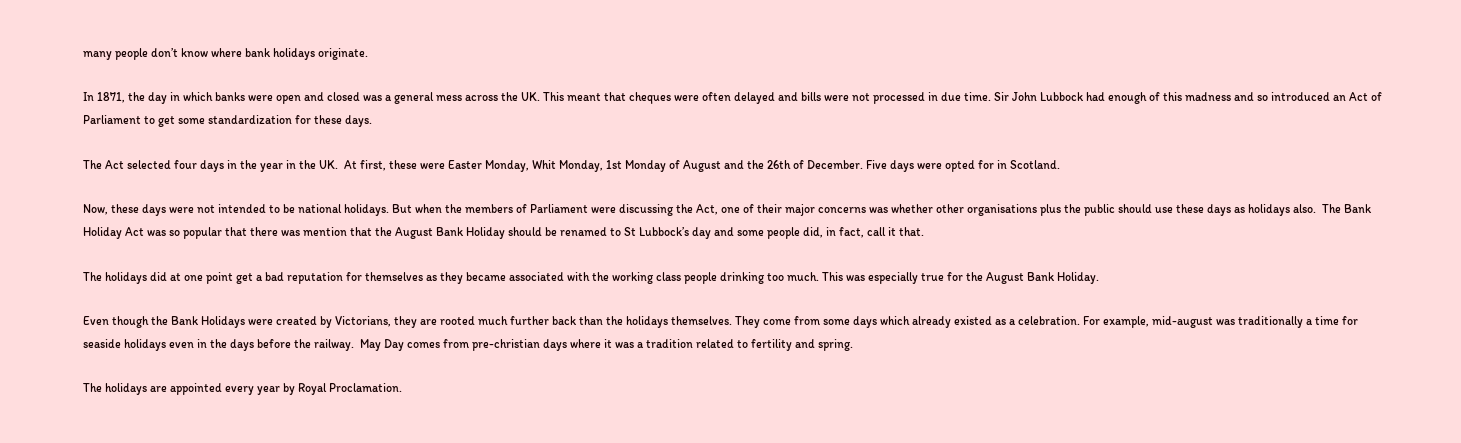many people don’t know where bank holidays originate.

In 1871, the day in which banks were open and closed was a general mess across the UK. This meant that cheques were often delayed and bills were not processed in due time. Sir John Lubbock had enough of this madness and so introduced an Act of Parliament to get some standardization for these days.

The Act selected four days in the year in the UK.  At first, these were Easter Monday, Whit Monday, 1st Monday of August and the 26th of December. Five days were opted for in Scotland.

Now, these days were not intended to be national holidays. But when the members of Parliament were discussing the Act, one of their major concerns was whether other organisations plus the public should use these days as holidays also.  The Bank Holiday Act was so popular that there was mention that the August Bank Holiday should be renamed to St Lubbock’s day and some people did, in fact, call it that.

The holidays did at one point get a bad reputation for themselves as they became associated with the working class people drinking too much. This was especially true for the August Bank Holiday.

Even though the Bank Holidays were created by Victorians, they are rooted much further back than the holidays themselves. They come from some days which already existed as a celebration. For example, mid-august was traditionally a time for seaside holidays even in the days before the railway.  May Day comes from pre-christian days where it was a tradition related to fertility and spring.

The holidays are appointed every year by Royal Proclamation.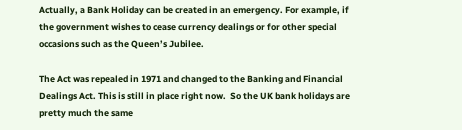Actually, a Bank Holiday can be created in an emergency. For example, if the government wishes to cease currency dealings or for other special occasions such as the Queen’s Jubilee.

The Act was repealed in 1971 and changed to the Banking and Financial Dealings Act. This is still in place right now.  So the UK bank holidays are pretty much the same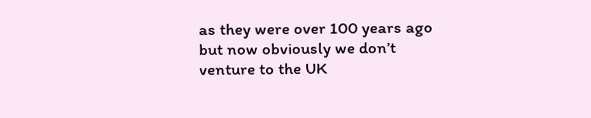as they were over 100 years ago but now obviously we don’t venture to the UK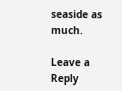seaside as much.

Leave a Reply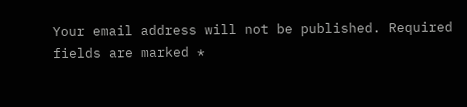Your email address will not be published. Required fields are marked *